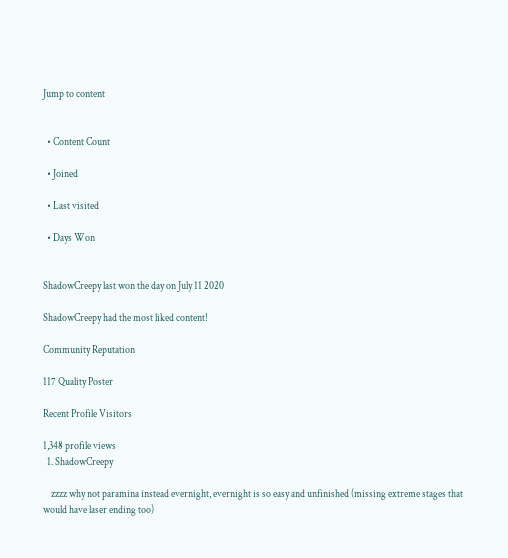Jump to content


  • Content Count

  • Joined

  • Last visited

  • Days Won


ShadowCreepy last won the day on July 11 2020

ShadowCreepy had the most liked content!

Community Reputation

117 Quality Poster

Recent Profile Visitors

1,348 profile views
  1. ShadowCreepy

    zzzz why not paramina instead evernight, evernight is so easy and unfinished (missing extreme stages that would have laser ending too)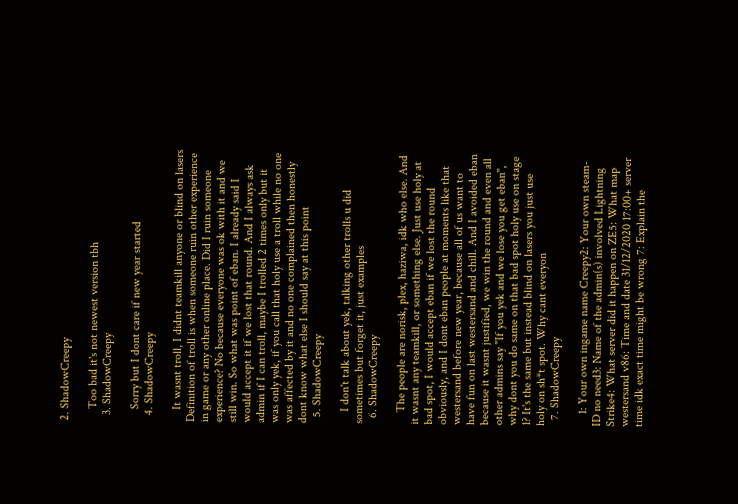2. ShadowCreepy

    Too bad it's not newest version tbh
  3. ShadowCreepy

    Sorry but I dont care if new year started
  4. ShadowCreepy

    It wasnt troll, I didnt teamkill anyone or blind on lasers Definition of troll is when someone ruin other experience in game or any other online place. Did I ruin someone experience? No because everyone was ok with it and we still win. So what was point of eban. I already said I would accept it if we lost that round. And I always ask admin if I can troll, maybe I trolled 2 times only but it was only yek, if you call that holy use a troll while no one was affected by it and no one complained then honestly dont know what else I should say at this point
  5. ShadowCreepy

    I don't talk about yek, talking other trolls u did sometimes but forget it, just examples
  6. ShadowCreepy

    The people are norisk, plex, haziwa, idk who else. And it wasnt any teamkill, or something else. Just use holy at bad spot, I would accept eban if we lost the round obviously, and I dont eban people at moments like that westersand before new year, because all of us want to have fun on last westersand and chill. And I avoided eban because it wasnt justified, we win the round and even all other admins say "If you yek and we lose you get eban", why dont you do same on that bad spot holy use on stage 1? It's the same but instead blind on lasers you just use holy on sh*t spot. Why cant everyon
  7. ShadowCreepy

    1: Your own ingame name Creepy2: Your own steam-ID no need3: Name of the admin(s) involved Lightning Strike4: What server did it happen on ZE5: What map westersand v86: Time and date 31/12/2020 17:00+ server time idk exact time might be wrong 7: Explain the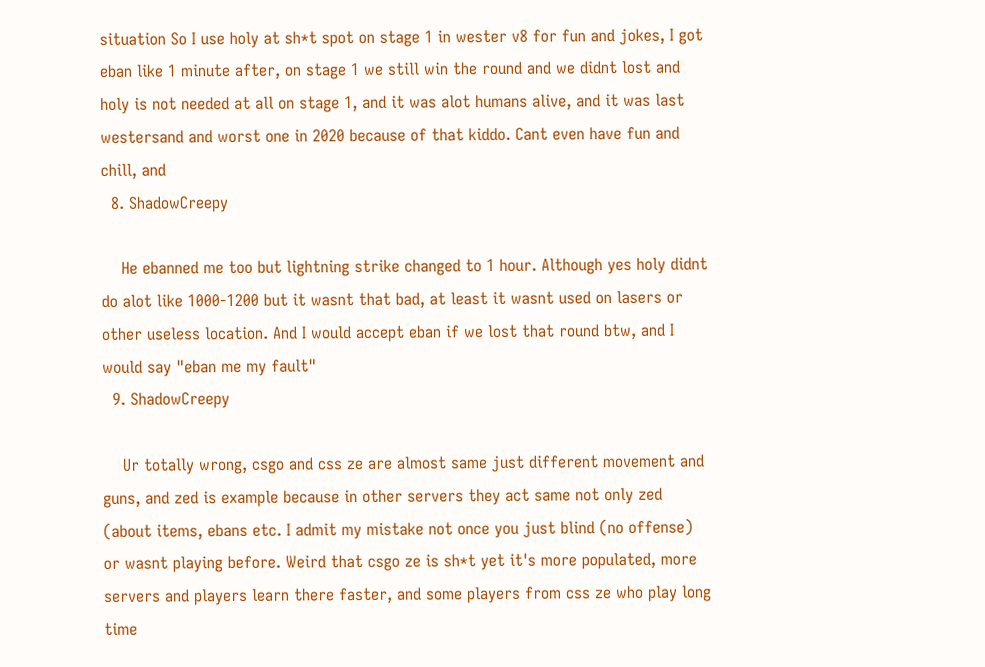situation So I use holy at sh*t spot on stage 1 in wester v8 for fun and jokes, I got eban like 1 minute after, on stage 1 we still win the round and we didnt lost and holy is not needed at all on stage 1, and it was alot humans alive, and it was last westersand and worst one in 2020 because of that kiddo. Cant even have fun and chill, and
  8. ShadowCreepy

    He ebanned me too but lightning strike changed to 1 hour. Although yes holy didnt do alot like 1000-1200 but it wasnt that bad, at least it wasnt used on lasers or other useless location. And I would accept eban if we lost that round btw, and I would say "eban me my fault"
  9. ShadowCreepy

    Ur totally wrong, csgo and css ze are almost same just different movement and guns, and zed is example because in other servers they act same not only zed (about items, ebans etc. I admit my mistake not once you just blind (no offense) or wasnt playing before. Weird that csgo ze is sh*t yet it's more populated, more servers and players learn there faster, and some players from css ze who play long time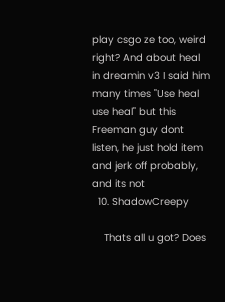play csgo ze too, weird right? And about heal in dreamin v3 I said him many times "Use heal use heal" but this Freeman guy dont listen, he just hold item and jerk off probably, and its not
  10. ShadowCreepy

    Thats all u got? Does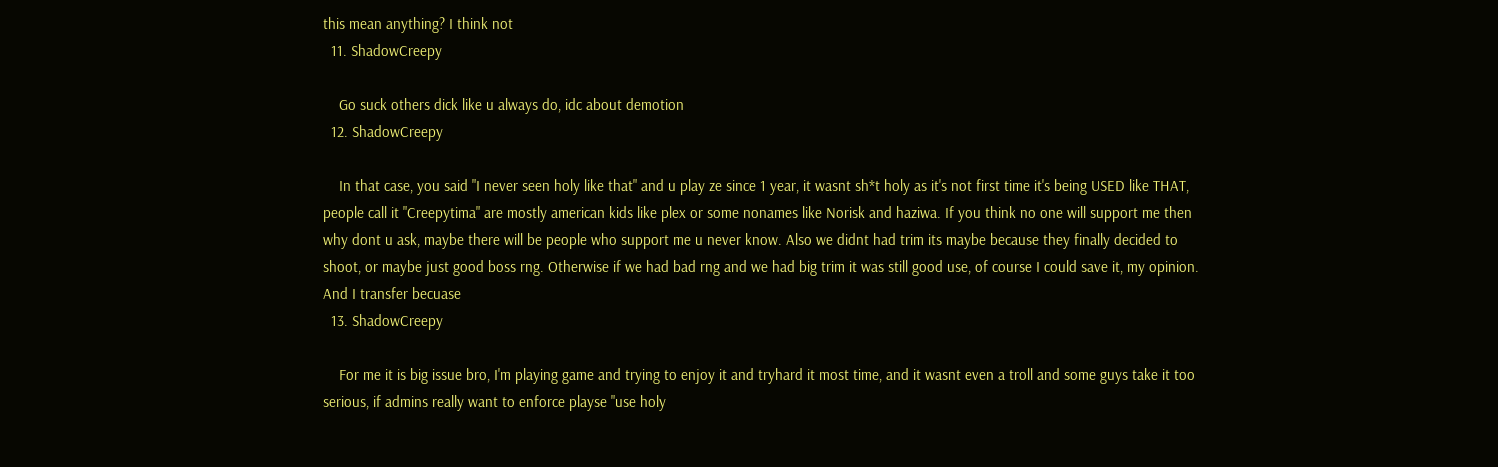this mean anything? I think not
  11. ShadowCreepy

    Go suck others dick like u always do, idc about demotion
  12. ShadowCreepy

    In that case, you said "I never seen holy like that" and u play ze since 1 year, it wasnt sh*t holy as it's not first time it's being USED like THAT, people call it "Creepytima" are mostly american kids like plex or some nonames like Norisk and haziwa. If you think no one will support me then why dont u ask, maybe there will be people who support me u never know. Also we didnt had trim its maybe because they finally decided to shoot, or maybe just good boss rng. Otherwise if we had bad rng and we had big trim it was still good use, of course I could save it, my opinion. And I transfer becuase
  13. ShadowCreepy

    For me it is big issue bro, I'm playing game and trying to enjoy it and tryhard it most time, and it wasnt even a troll and some guys take it too serious, if admins really want to enforce playse "use holy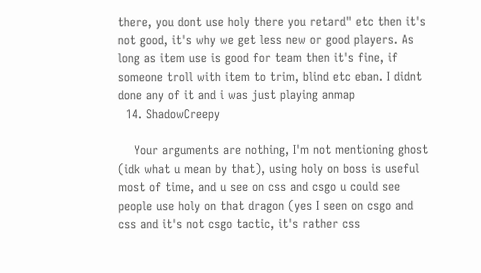there, you dont use holy there you retard" etc then it's not good, it's why we get less new or good players. As long as item use is good for team then it's fine, if someone troll with item to trim, blind etc eban. I didnt done any of it and i was just playing anmap
  14. ShadowCreepy

    Your arguments are nothing, I'm not mentioning ghost (idk what u mean by that), using holy on boss is useful most of time, and u see on css and csgo u could see people use holy on that dragon (yes I seen on csgo and css and it's not csgo tactic, it's rather css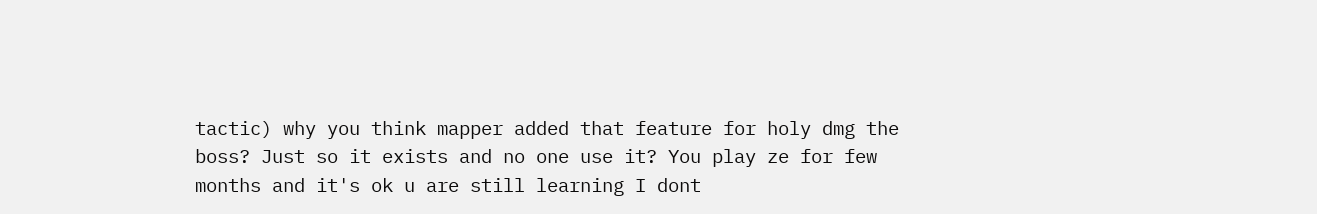tactic) why you think mapper added that feature for holy dmg the boss? Just so it exists and no one use it? You play ze for few months and it's ok u are still learning I dont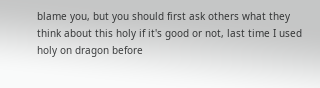blame you, but you should first ask others what they think about this holy if it's good or not, last time I used holy on dragon before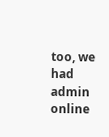too, we had admin online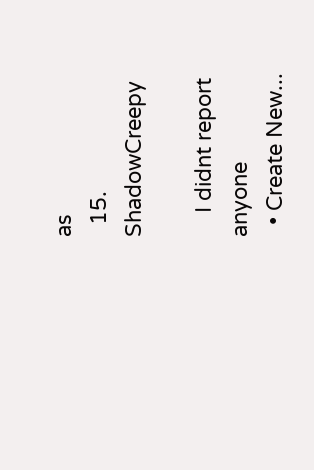as
  15. ShadowCreepy

    I didnt report anyone
  • Create New...